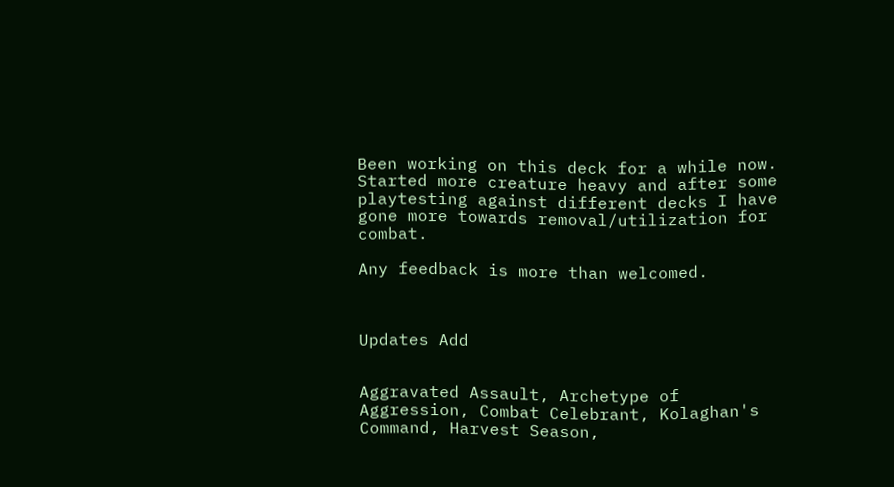Been working on this deck for a while now. Started more creature heavy and after some playtesting against different decks I have gone more towards removal/utilization for combat.

Any feedback is more than welcomed.



Updates Add


Aggravated Assault, Archetype of Aggression, Combat Celebrant, Kolaghan's Command, Harvest Season,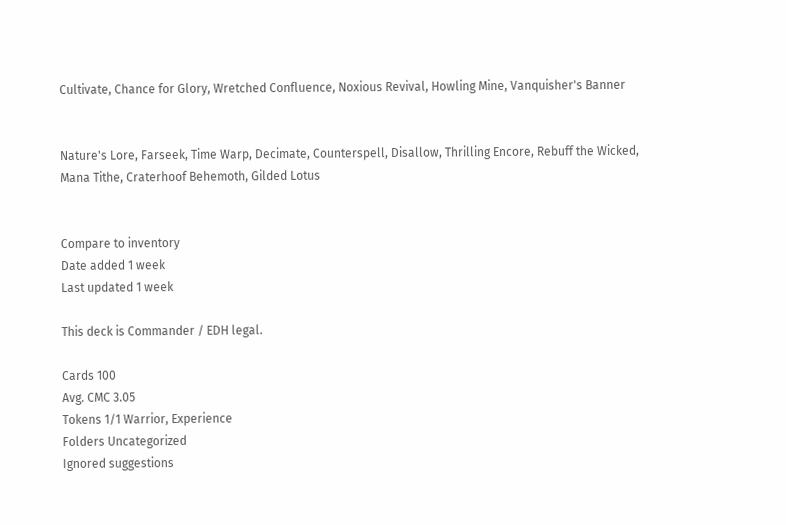Cultivate, Chance for Glory, Wretched Confluence, Noxious Revival, Howling Mine, Vanquisher's Banner


Nature's Lore, Farseek, Time Warp, Decimate, Counterspell, Disallow, Thrilling Encore, Rebuff the Wicked, Mana Tithe, Craterhoof Behemoth, Gilded Lotus


Compare to inventory
Date added 1 week
Last updated 1 week

This deck is Commander / EDH legal.

Cards 100
Avg. CMC 3.05
Tokens 1/1 Warrior, Experience
Folders Uncategorized
Ignored suggestions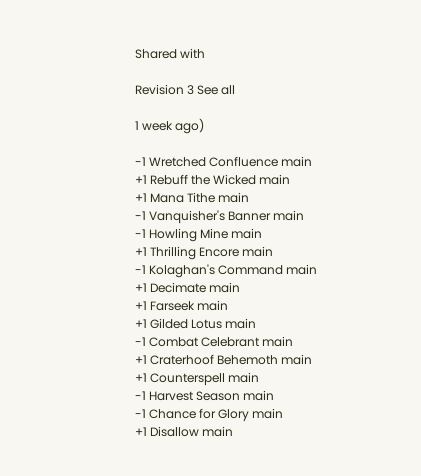Shared with

Revision 3 See all

1 week ago)

-1 Wretched Confluence main
+1 Rebuff the Wicked main
+1 Mana Tithe main
-1 Vanquisher's Banner main
-1 Howling Mine main
+1 Thrilling Encore main
-1 Kolaghan's Command main
+1 Decimate main
+1 Farseek main
+1 Gilded Lotus main
-1 Combat Celebrant main
+1 Craterhoof Behemoth main
+1 Counterspell main
-1 Harvest Season main
-1 Chance for Glory main
+1 Disallow main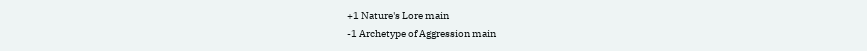+1 Nature's Lore main
-1 Archetype of Aggression main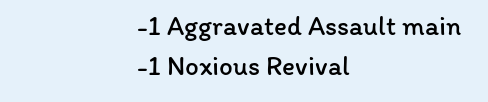-1 Aggravated Assault main
-1 Noxious Revival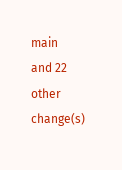main
and 22 other change(s)